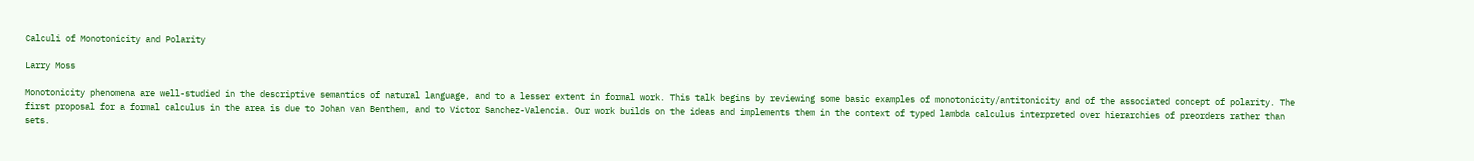Calculi of Monotonicity and Polarity

Larry Moss

Monotonicity phenomena are well-studied in the descriptive semantics of natural language, and to a lesser extent in formal work. This talk begins by reviewing some basic examples of monotonicity/antitonicity and of the associated concept of polarity. The first proposal for a formal calculus in the area is due to Johan van Benthem, and to Victor Sanchez-Valencia. Our work builds on the ideas and implements them in the context of typed lambda calculus interpreted over hierarchies of preorders rather than sets.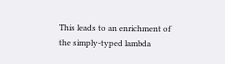This leads to an enrichment of the simply-typed lambda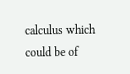calculus which could be of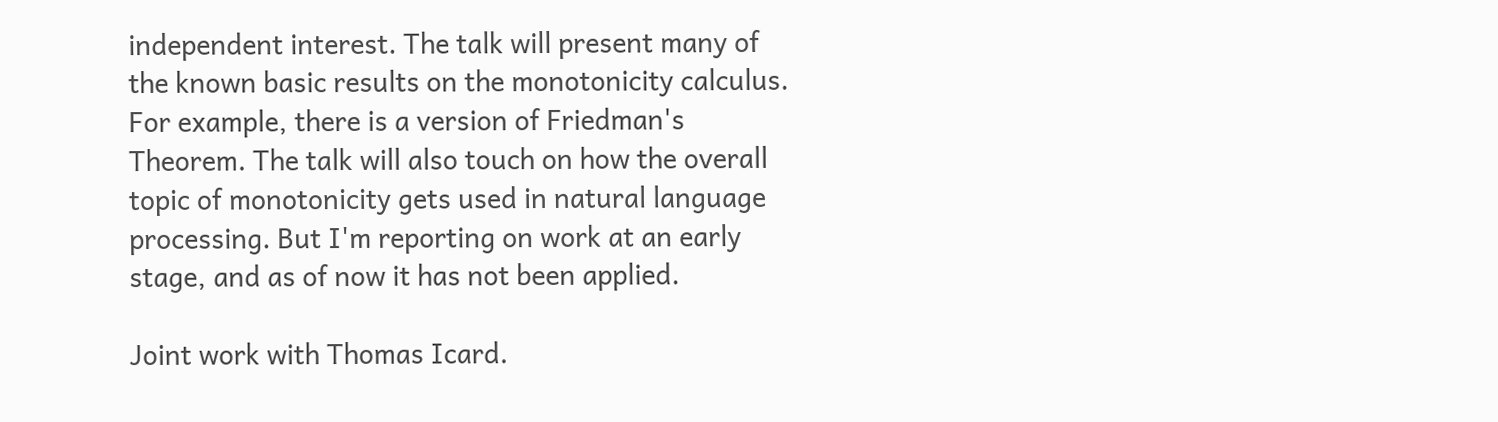independent interest. The talk will present many of the known basic results on the monotonicity calculus. For example, there is a version of Friedman's Theorem. The talk will also touch on how the overall topic of monotonicity gets used in natural language processing. But I'm reporting on work at an early stage, and as of now it has not been applied.

Joint work with Thomas Icard.